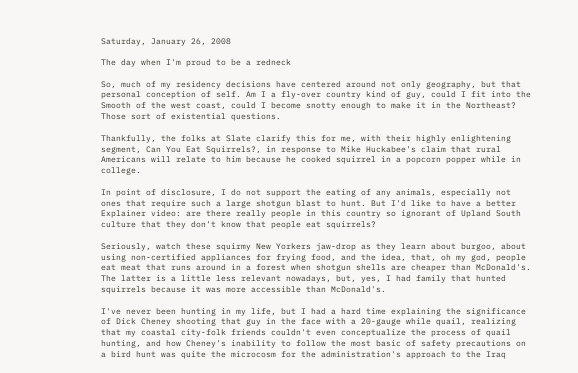Saturday, January 26, 2008

The day when I'm proud to be a redneck

So, much of my residency decisions have centered around not only geography, but that personal conception of self. Am I a fly-over country kind of guy, could I fit into the Smooth of the west coast, could I become snotty enough to make it in the Northeast? Those sort of existential questions.

Thankfully, the folks at Slate clarify this for me, with their highly enlightening segment, Can You Eat Squirrels?, in response to Mike Huckabee's claim that rural Americans will relate to him because he cooked squirrel in a popcorn popper while in college.

In point of disclosure, I do not support the eating of any animals, especially not ones that require such a large shotgun blast to hunt. But I'd like to have a better Explainer video: are there really people in this country so ignorant of Upland South culture that they don't know that people eat squirrels?

Seriously, watch these squirmy New Yorkers jaw-drop as they learn about burgoo, about using non-certified appliances for frying food, and the idea, that, oh my god, people eat meat that runs around in a forest when shotgun shells are cheaper than McDonald's. The latter is a little less relevant nowadays, but, yes, I had family that hunted squirrels because it was more accessible than McDonald's.

I've never been hunting in my life, but I had a hard time explaining the significance of Dick Cheney shooting that guy in the face with a 20-gauge while quail, realizing that my coastal city-folk friends couldn't even conceptualize the process of quail hunting, and how Cheney's inability to follow the most basic of safety precautions on a bird hunt was quite the microcosm for the administration's approach to the Iraq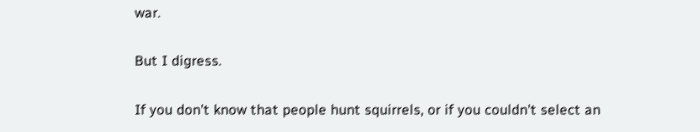war.

But I digress.

If you don't know that people hunt squirrels, or if you couldn't select an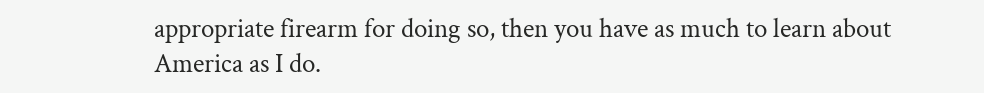appropriate firearm for doing so, then you have as much to learn about America as I do.